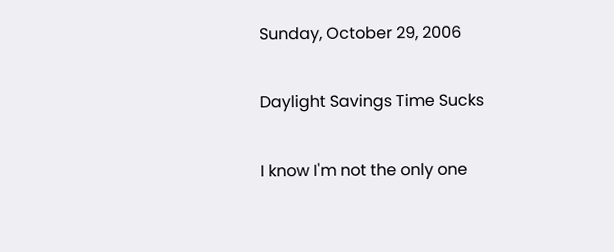Sunday, October 29, 2006

Daylight Savings Time Sucks

I know I'm not the only one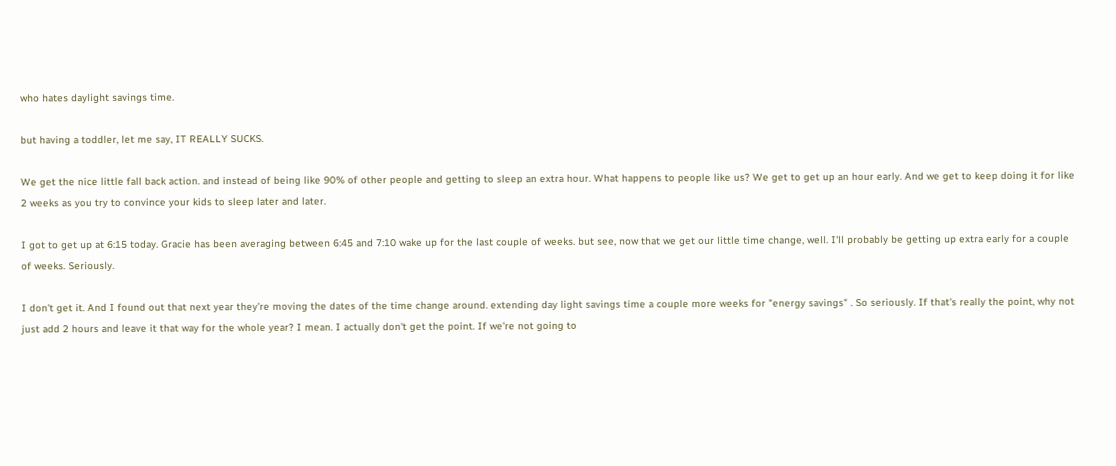who hates daylight savings time.

but having a toddler, let me say, IT REALLY SUCKS.

We get the nice little fall back action. and instead of being like 90% of other people and getting to sleep an extra hour. What happens to people like us? We get to get up an hour early. And we get to keep doing it for like 2 weeks as you try to convince your kids to sleep later and later.

I got to get up at 6:15 today. Gracie has been averaging between 6:45 and 7:10 wake up for the last couple of weeks. but see, now that we get our little time change, well. I'll probably be getting up extra early for a couple of weeks. Seriously.

I don't get it. And I found out that next year they're moving the dates of the time change around. extending day light savings time a couple more weeks for "energy savings" . So seriously. If that's really the point, why not just add 2 hours and leave it that way for the whole year? I mean. I actually don't get the point. If we're not going to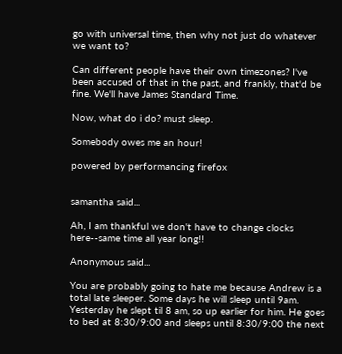go with universal time, then why not just do whatever we want to?

Can different people have their own timezones? I've been accused of that in the past, and frankly, that'd be fine. We'll have James Standard Time.

Now, what do i do? must sleep.

Somebody owes me an hour!

powered by performancing firefox


samantha said...

Ah, I am thankful we don't have to change clocks here--same time all year long!!

Anonymous said...

You are probably going to hate me because Andrew is a total late sleeper. Some days he will sleep until 9am. Yesterday he slept til 8 am, so up earlier for him. He goes to bed at 8:30/9:00 and sleeps until 8:30/9:00 the next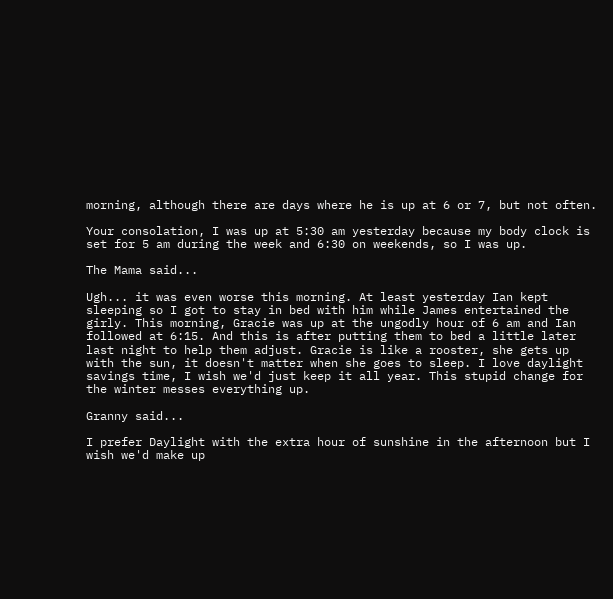morning, although there are days where he is up at 6 or 7, but not often.

Your consolation, I was up at 5:30 am yesterday because my body clock is set for 5 am during the week and 6:30 on weekends, so I was up.

The Mama said...

Ugh... it was even worse this morning. At least yesterday Ian kept sleeping so I got to stay in bed with him while James entertained the girly. This morning, Gracie was up at the ungodly hour of 6 am and Ian followed at 6:15. And this is after putting them to bed a little later last night to help them adjust. Gracie is like a rooster, she gets up with the sun, it doesn't matter when she goes to sleep. I love daylight savings time, I wish we'd just keep it all year. This stupid change for the winter messes everything up.

Granny said...

I prefer Daylight with the extra hour of sunshine in the afternoon but I wish we'd make up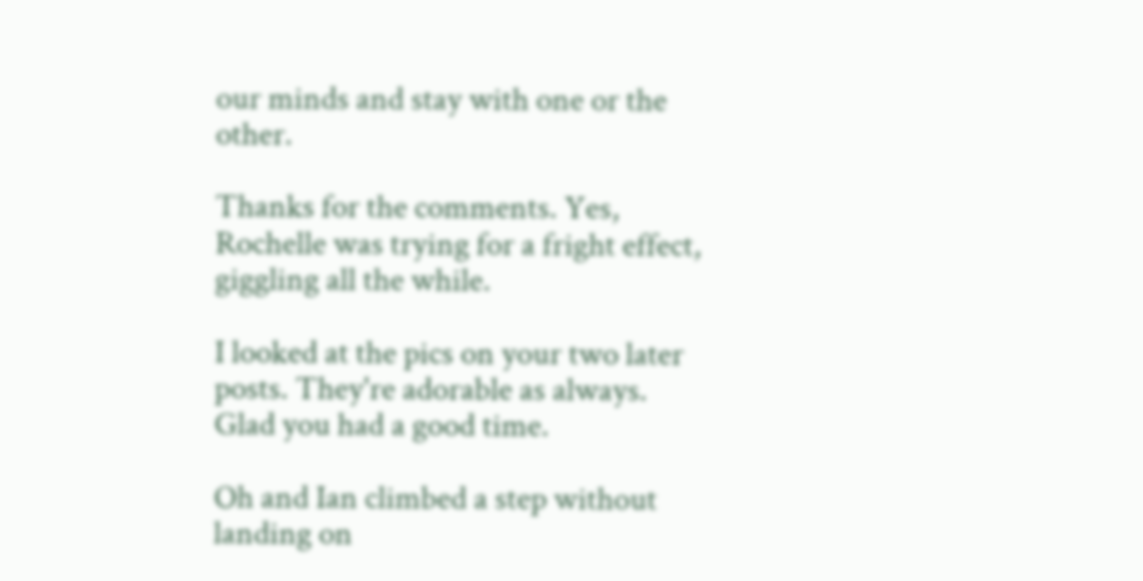our minds and stay with one or the other.

Thanks for the comments. Yes, Rochelle was trying for a fright effect, giggling all the while.

I looked at the pics on your two later posts. They're adorable as always. Glad you had a good time.

Oh and Ian climbed a step without landing on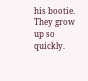his bootie. They grow up so quickly.